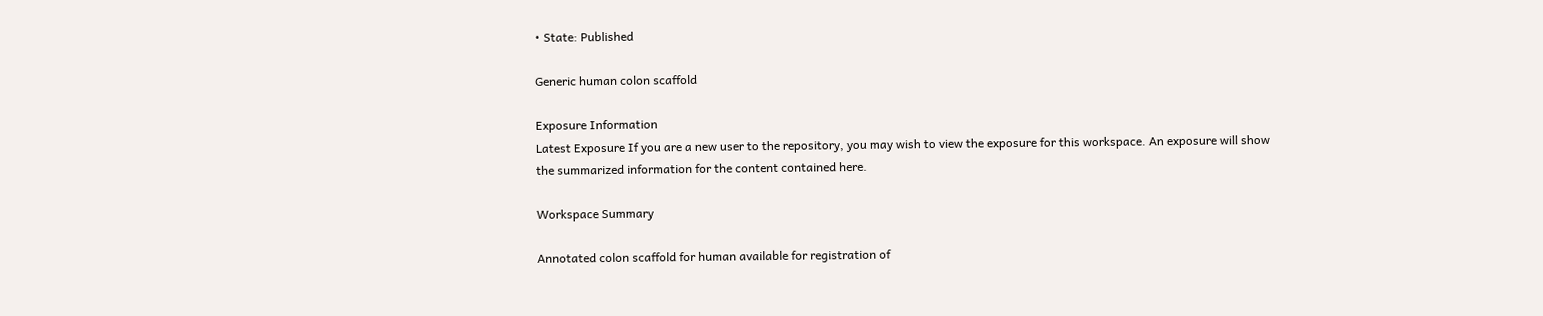• State: Published

Generic human colon scaffold

Exposure Information
Latest Exposure If you are a new user to the repository, you may wish to view the exposure for this workspace. An exposure will show the summarized information for the content contained here.

Workspace Summary

Annotated colon scaffold for human available for registration of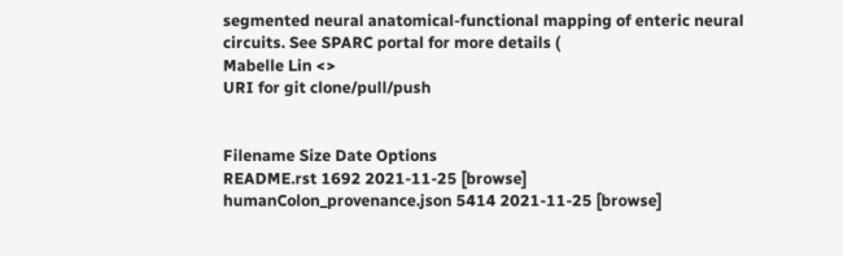segmented neural anatomical-functional mapping of enteric neural circuits. See SPARC portal for more details (
Mabelle Lin <>
URI for git clone/pull/push


Filename Size Date Options
README.rst 1692 2021-11-25 [browse]
humanColon_provenance.json 5414 2021-11-25 [browse]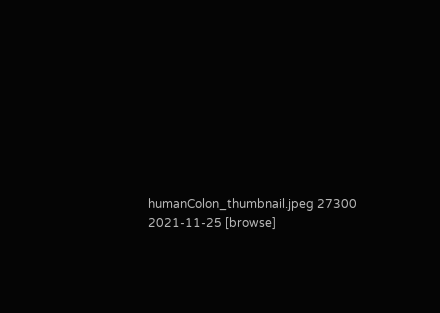humanColon_thumbnail.jpeg 27300 2021-11-25 [browse]